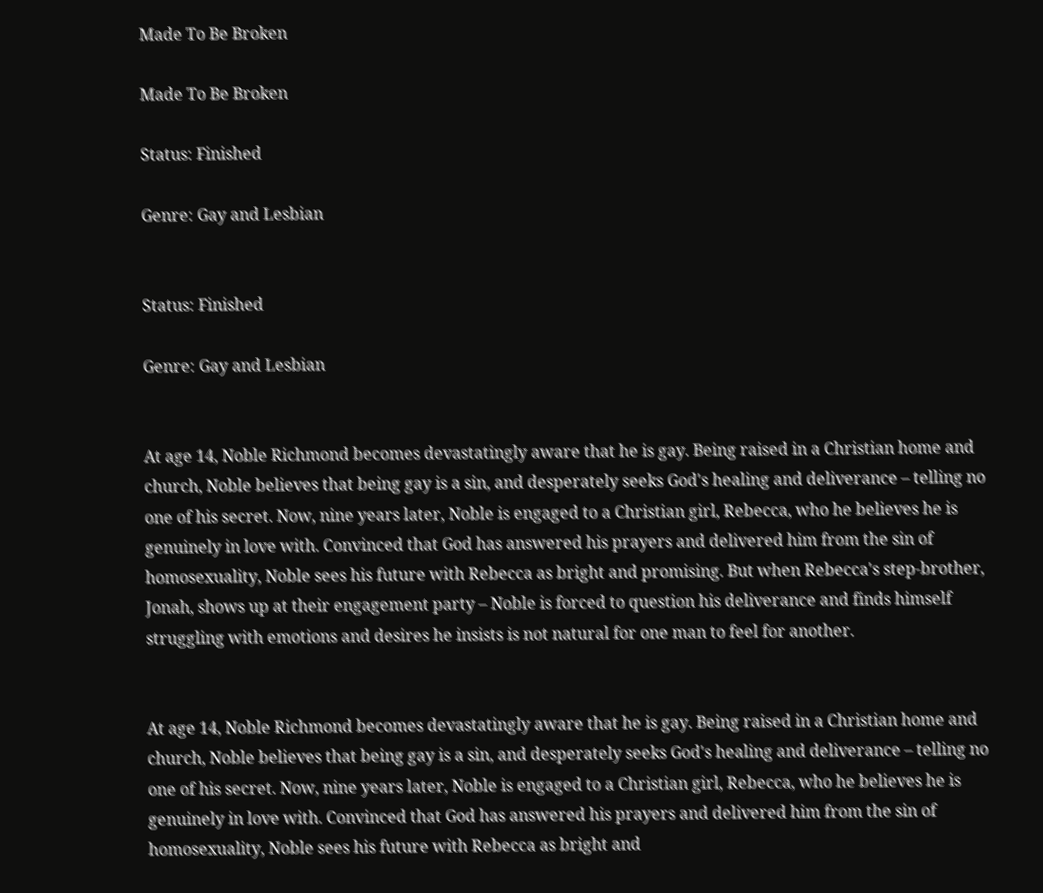Made To Be Broken

Made To Be Broken

Status: Finished

Genre: Gay and Lesbian


Status: Finished

Genre: Gay and Lesbian


At age 14, Noble Richmond becomes devastatingly aware that he is gay. Being raised in a Christian home and church, Noble believes that being gay is a sin, and desperately seeks God's healing and deliverance – telling no one of his secret. Now, nine years later, Noble is engaged to a Christian girl, Rebecca, who he believes he is genuinely in love with. Convinced that God has answered his prayers and delivered him from the sin of homosexuality, Noble sees his future with Rebecca as bright and promising. But when Rebecca's step-brother, Jonah, shows up at their engagement party – Noble is forced to question his deliverance and finds himself struggling with emotions and desires he insists is not natural for one man to feel for another.


At age 14, Noble Richmond becomes devastatingly aware that he is gay. Being raised in a Christian home and church, Noble believes that being gay is a sin, and desperately seeks God's healing and deliverance – telling no one of his secret. Now, nine years later, Noble is engaged to a Christian girl, Rebecca, who he believes he is genuinely in love with. Convinced that God has answered his prayers and delivered him from the sin of homosexuality, Noble sees his future with Rebecca as bright and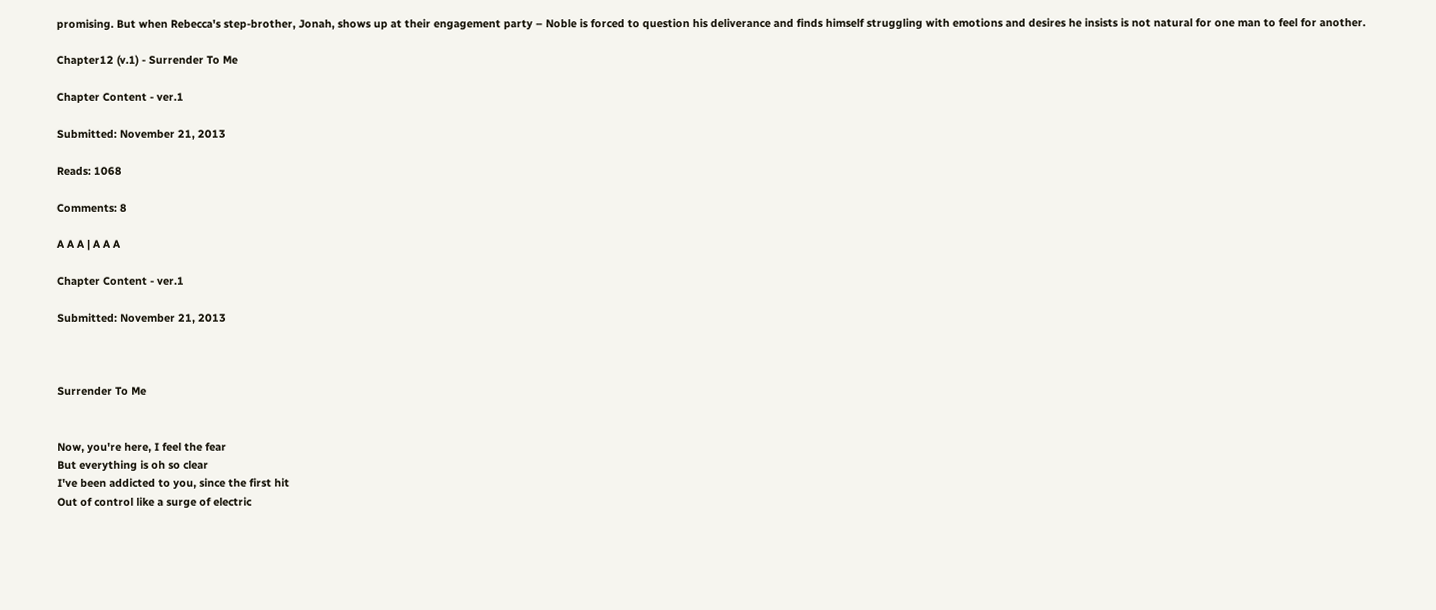promising. But when Rebecca's step-brother, Jonah, shows up at their engagement party – Noble is forced to question his deliverance and finds himself struggling with emotions and desires he insists is not natural for one man to feel for another.

Chapter12 (v.1) - Surrender To Me

Chapter Content - ver.1

Submitted: November 21, 2013

Reads: 1068

Comments: 8

A A A | A A A

Chapter Content - ver.1

Submitted: November 21, 2013



Surrender To Me


Now, you're here, I feel the fear
But everything is oh so clear
I've been addicted to you, since the first hit
Out of control like a surge of electric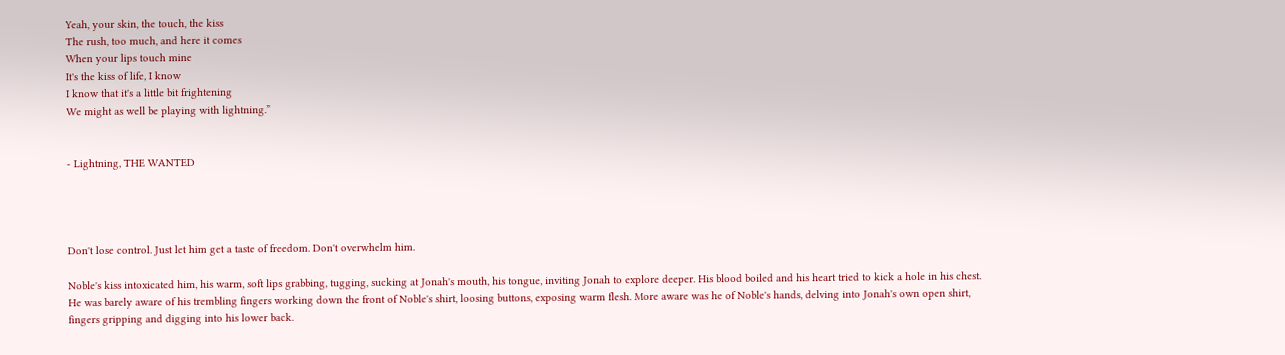Yeah, your skin, the touch, the kiss
The rush, too much, and here it comes
When your lips touch mine
It's the kiss of life, I know
I know that it's a little bit frightening
We might as well be playing with lightning.”


- Lightning, THE WANTED




Don't lose control. Just let him get a taste of freedom. Don't overwhelm him.

Noble's kiss intoxicated him, his warm, soft lips grabbing, tugging, sucking at Jonah's mouth, his tongue, inviting Jonah to explore deeper. His blood boiled and his heart tried to kick a hole in his chest. He was barely aware of his trembling fingers working down the front of Noble's shirt, loosing buttons, exposing warm flesh. More aware was he of Noble's hands, delving into Jonah's own open shirt, fingers gripping and digging into his lower back.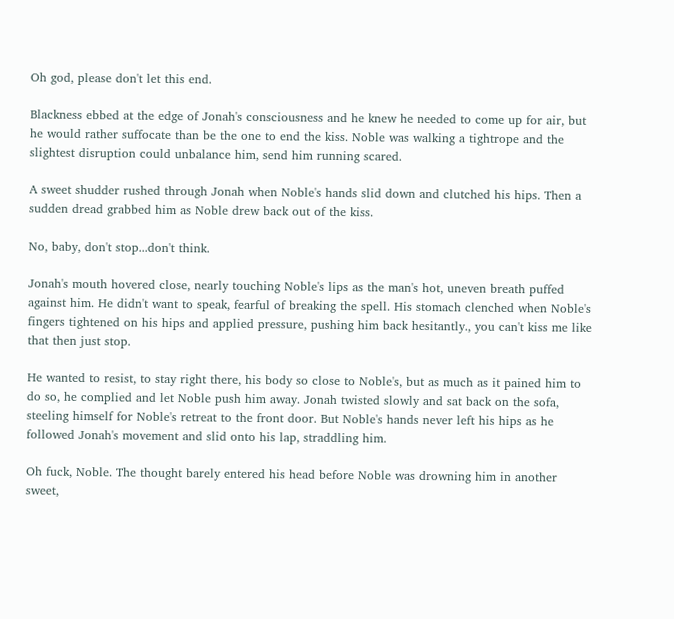Oh god, please don't let this end.

Blackness ebbed at the edge of Jonah's consciousness and he knew he needed to come up for air, but he would rather suffocate than be the one to end the kiss. Noble was walking a tightrope and the slightest disruption could unbalance him, send him running scared.

A sweet shudder rushed through Jonah when Noble's hands slid down and clutched his hips. Then a sudden dread grabbed him as Noble drew back out of the kiss.

No, baby, don't stop...don't think.

Jonah's mouth hovered close, nearly touching Noble's lips as the man's hot, uneven breath puffed against him. He didn't want to speak, fearful of breaking the spell. His stomach clenched when Noble's fingers tightened on his hips and applied pressure, pushing him back hesitantly., you can't kiss me like that then just stop.

He wanted to resist, to stay right there, his body so close to Noble's, but as much as it pained him to do so, he complied and let Noble push him away. Jonah twisted slowly and sat back on the sofa, steeling himself for Noble's retreat to the front door. But Noble's hands never left his hips as he followed Jonah's movement and slid onto his lap, straddling him.

Oh fuck, Noble. The thought barely entered his head before Noble was drowning him in another sweet,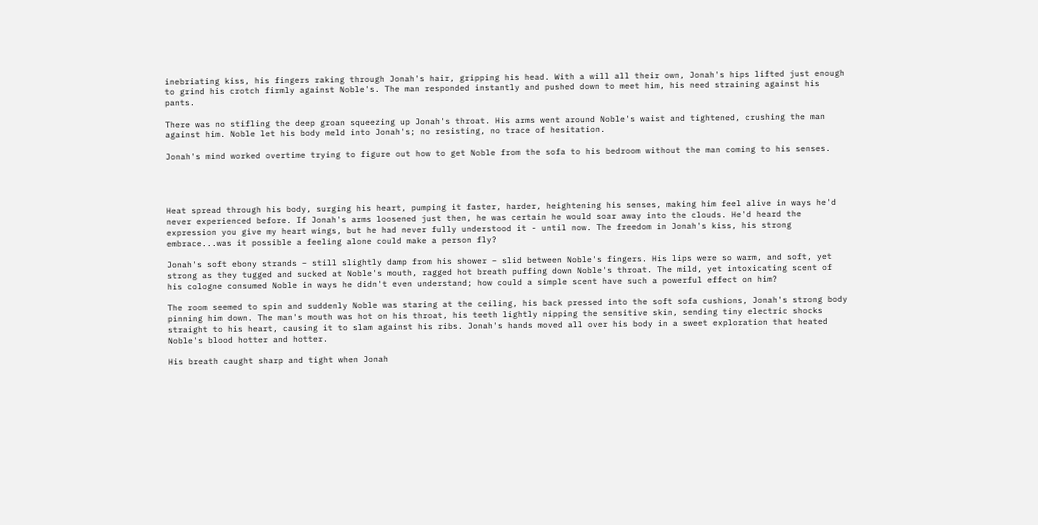inebriating kiss, his fingers raking through Jonah's hair, gripping his head. With a will all their own, Jonah's hips lifted just enough to grind his crotch firmly against Noble's. The man responded instantly and pushed down to meet him, his need straining against his pants.

There was no stifling the deep groan squeezing up Jonah's throat. His arms went around Noble's waist and tightened, crushing the man against him. Noble let his body meld into Jonah's; no resisting, no trace of hesitation.

Jonah's mind worked overtime trying to figure out how to get Noble from the sofa to his bedroom without the man coming to his senses.




Heat spread through his body, surging his heart, pumping it faster, harder, heightening his senses, making him feel alive in ways he'd never experienced before. If Jonah's arms loosened just then, he was certain he would soar away into the clouds. He'd heard the expression you give my heart wings, but he had never fully understood it - until now. The freedom in Jonah's kiss, his strong embrace...was it possible a feeling alone could make a person fly?

Jonah's soft ebony strands – still slightly damp from his shower – slid between Noble's fingers. His lips were so warm, and soft, yet strong as they tugged and sucked at Noble's mouth, ragged hot breath puffing down Noble's throat. The mild, yet intoxicating scent of his cologne consumed Noble in ways he didn't even understand; how could a simple scent have such a powerful effect on him?

The room seemed to spin and suddenly Noble was staring at the ceiling, his back pressed into the soft sofa cushions, Jonah's strong body pinning him down. The man's mouth was hot on his throat, his teeth lightly nipping the sensitive skin, sending tiny electric shocks straight to his heart, causing it to slam against his ribs. Jonah's hands moved all over his body in a sweet exploration that heated Noble's blood hotter and hotter.

His breath caught sharp and tight when Jonah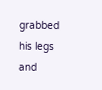grabbed his legs and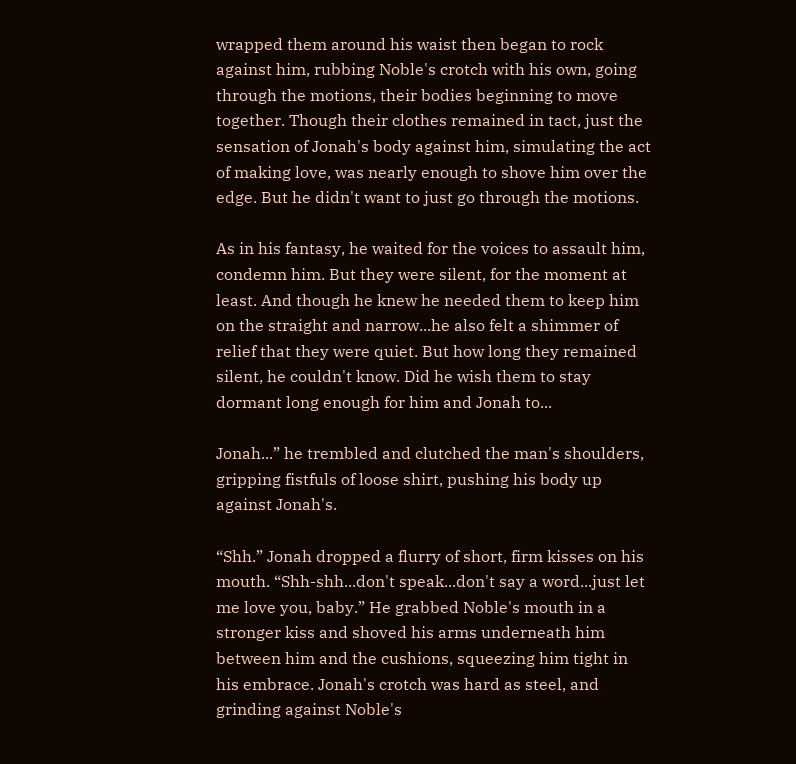wrapped them around his waist then began to rock against him, rubbing Noble's crotch with his own, going through the motions, their bodies beginning to move together. Though their clothes remained in tact, just the sensation of Jonah's body against him, simulating the act of making love, was nearly enough to shove him over the edge. But he didn't want to just go through the motions.

As in his fantasy, he waited for the voices to assault him, condemn him. But they were silent, for the moment at least. And though he knew he needed them to keep him on the straight and narrow...he also felt a shimmer of relief that they were quiet. But how long they remained silent, he couldn't know. Did he wish them to stay dormant long enough for him and Jonah to...

Jonah...” he trembled and clutched the man's shoulders, gripping fistfuls of loose shirt, pushing his body up against Jonah's.

“Shh.” Jonah dropped a flurry of short, firm kisses on his mouth. “Shh-shh...don't speak...don't say a word...just let me love you, baby.” He grabbed Noble's mouth in a stronger kiss and shoved his arms underneath him between him and the cushions, squeezing him tight in his embrace. Jonah's crotch was hard as steel, and grinding against Noble's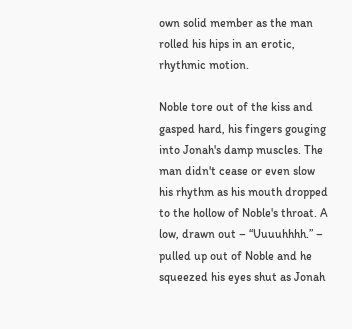own solid member as the man rolled his hips in an erotic, rhythmic motion.

Noble tore out of the kiss and gasped hard, his fingers gouging into Jonah's damp muscles. The man didn't cease or even slow his rhythm as his mouth dropped to the hollow of Noble's throat. A low, drawn out – “Uuuuhhhh.” – pulled up out of Noble and he squeezed his eyes shut as Jonah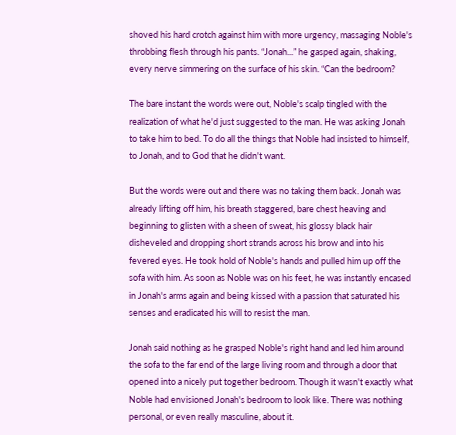shoved his hard crotch against him with more urgency, massaging Noble's throbbing flesh through his pants. “Jonah...” he gasped again, shaking, every nerve simmering on the surface of his skin. “Can the bedroom?

The bare instant the words were out, Noble's scalp tingled with the realization of what he'd just suggested to the man. He was asking Jonah to take him to bed. To do all the things that Noble had insisted to himself, to Jonah, and to God that he didn't want.

But the words were out and there was no taking them back. Jonah was already lifting off him, his breath staggered, bare chest heaving and beginning to glisten with a sheen of sweat, his glossy black hair disheveled and dropping short strands across his brow and into his fevered eyes. He took hold of Noble's hands and pulled him up off the sofa with him. As soon as Noble was on his feet, he was instantly encased in Jonah's arms again and being kissed with a passion that saturated his senses and eradicated his will to resist the man.

Jonah said nothing as he grasped Noble's right hand and led him around the sofa to the far end of the large living room and through a door that opened into a nicely put together bedroom. Though it wasn't exactly what Noble had envisioned Jonah's bedroom to look like. There was nothing personal, or even really masculine, about it.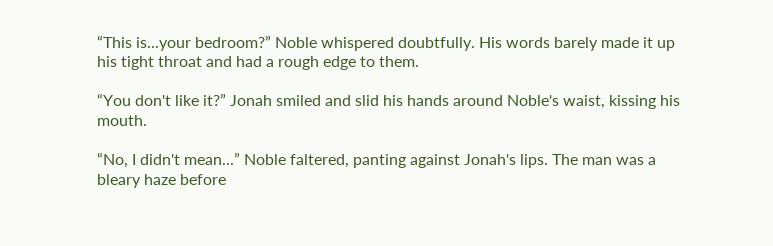“This is...your bedroom?” Noble whispered doubtfully. His words barely made it up his tight throat and had a rough edge to them.

“You don't like it?” Jonah smiled and slid his hands around Noble's waist, kissing his mouth.

“No, I didn't mean...” Noble faltered, panting against Jonah's lips. The man was a bleary haze before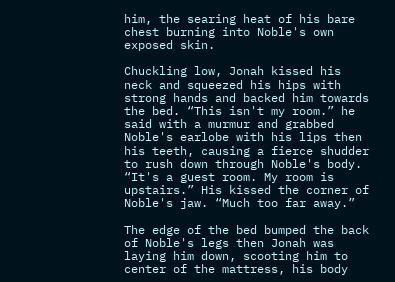him, the searing heat of his bare chest burning into Noble's own exposed skin.

Chuckling low, Jonah kissed his neck and squeezed his hips with strong hands and backed him towards the bed. “This isn't my room.” he said with a murmur and grabbed Noble's earlobe with his lips then his teeth, causing a fierce shudder to rush down through Noble's body. “It's a guest room. My room is upstairs.” His kissed the corner of Noble's jaw. “Much too far away.”

The edge of the bed bumped the back of Noble's legs then Jonah was laying him down, scooting him to center of the mattress, his body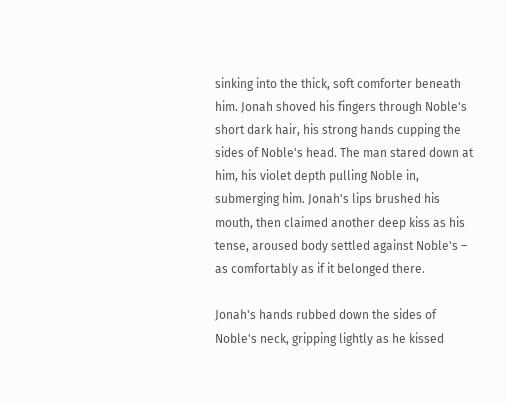sinking into the thick, soft comforter beneath him. Jonah shoved his fingers through Noble's short dark hair, his strong hands cupping the sides of Noble's head. The man stared down at him, his violet depth pulling Noble in, submerging him. Jonah's lips brushed his mouth, then claimed another deep kiss as his tense, aroused body settled against Noble's – as comfortably as if it belonged there.

Jonah's hands rubbed down the sides of Noble's neck, gripping lightly as he kissed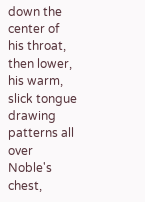down the center of his throat, then lower, his warm, slick tongue drawing patterns all over Noble's chest,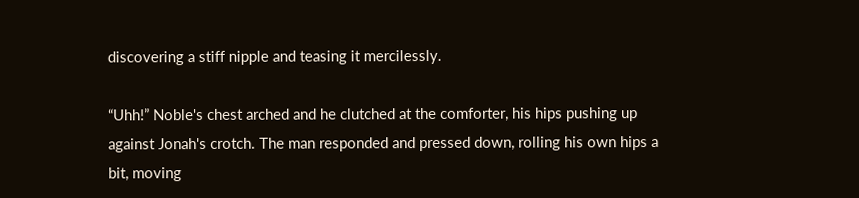discovering a stiff nipple and teasing it mercilessly.

“Uhh!” Noble's chest arched and he clutched at the comforter, his hips pushing up against Jonah's crotch. The man responded and pressed down, rolling his own hips a bit, moving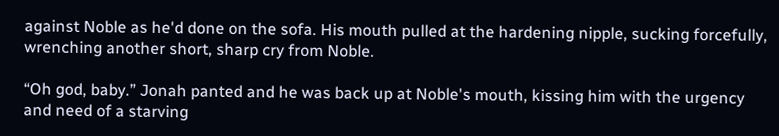against Noble as he'd done on the sofa. His mouth pulled at the hardening nipple, sucking forcefully, wrenching another short, sharp cry from Noble.

“Oh god, baby.” Jonah panted and he was back up at Noble's mouth, kissing him with the urgency and need of a starving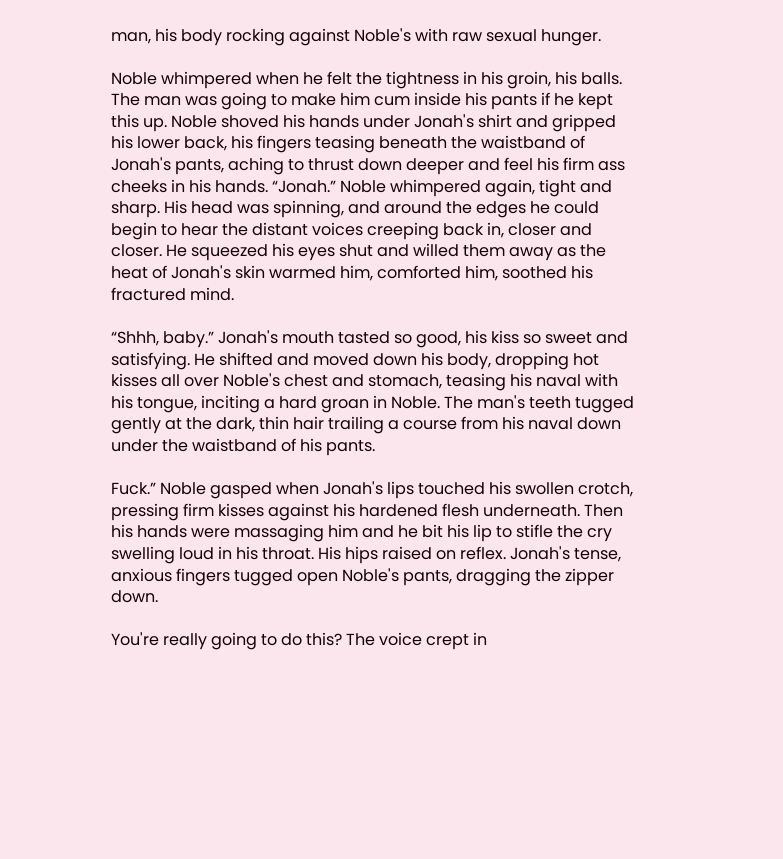man, his body rocking against Noble's with raw sexual hunger.

Noble whimpered when he felt the tightness in his groin, his balls. The man was going to make him cum inside his pants if he kept this up. Noble shoved his hands under Jonah's shirt and gripped his lower back, his fingers teasing beneath the waistband of Jonah's pants, aching to thrust down deeper and feel his firm ass cheeks in his hands. “Jonah.” Noble whimpered again, tight and sharp. His head was spinning, and around the edges he could begin to hear the distant voices creeping back in, closer and closer. He squeezed his eyes shut and willed them away as the heat of Jonah's skin warmed him, comforted him, soothed his fractured mind.

“Shhh, baby.” Jonah's mouth tasted so good, his kiss so sweet and satisfying. He shifted and moved down his body, dropping hot kisses all over Noble's chest and stomach, teasing his naval with his tongue, inciting a hard groan in Noble. The man's teeth tugged gently at the dark, thin hair trailing a course from his naval down under the waistband of his pants.

Fuck.” Noble gasped when Jonah's lips touched his swollen crotch, pressing firm kisses against his hardened flesh underneath. Then his hands were massaging him and he bit his lip to stifle the cry swelling loud in his throat. His hips raised on reflex. Jonah's tense, anxious fingers tugged open Noble's pants, dragging the zipper down.

You're really going to do this? The voice crept in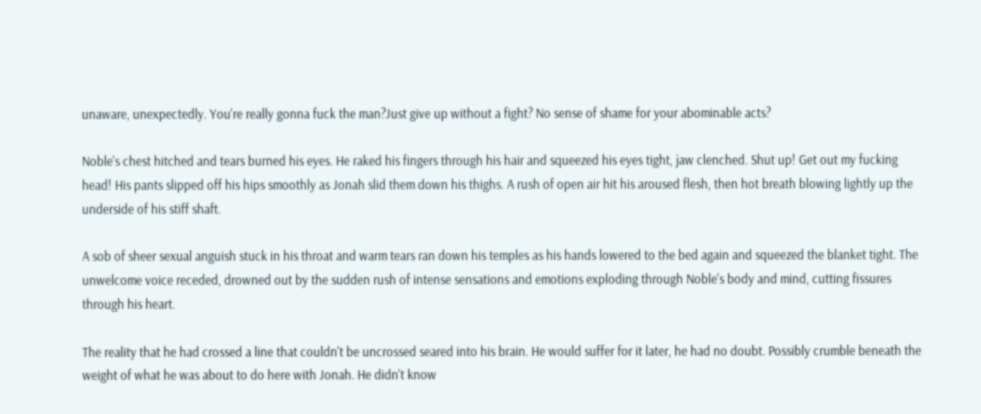unaware, unexpectedly. You're really gonna fuck the man?Just give up without a fight? No sense of shame for your abominable acts?

Noble's chest hitched and tears burned his eyes. He raked his fingers through his hair and squeezed his eyes tight, jaw clenched. Shut up! Get out my fucking head! His pants slipped off his hips smoothly as Jonah slid them down his thighs. A rush of open air hit his aroused flesh, then hot breath blowing lightly up the underside of his stiff shaft.

A sob of sheer sexual anguish stuck in his throat and warm tears ran down his temples as his hands lowered to the bed again and squeezed the blanket tight. The unwelcome voice receded, drowned out by the sudden rush of intense sensations and emotions exploding through Noble's body and mind, cutting fissures through his heart.

The reality that he had crossed a line that couldn't be uncrossed seared into his brain. He would suffer for it later, he had no doubt. Possibly crumble beneath the weight of what he was about to do here with Jonah. He didn't know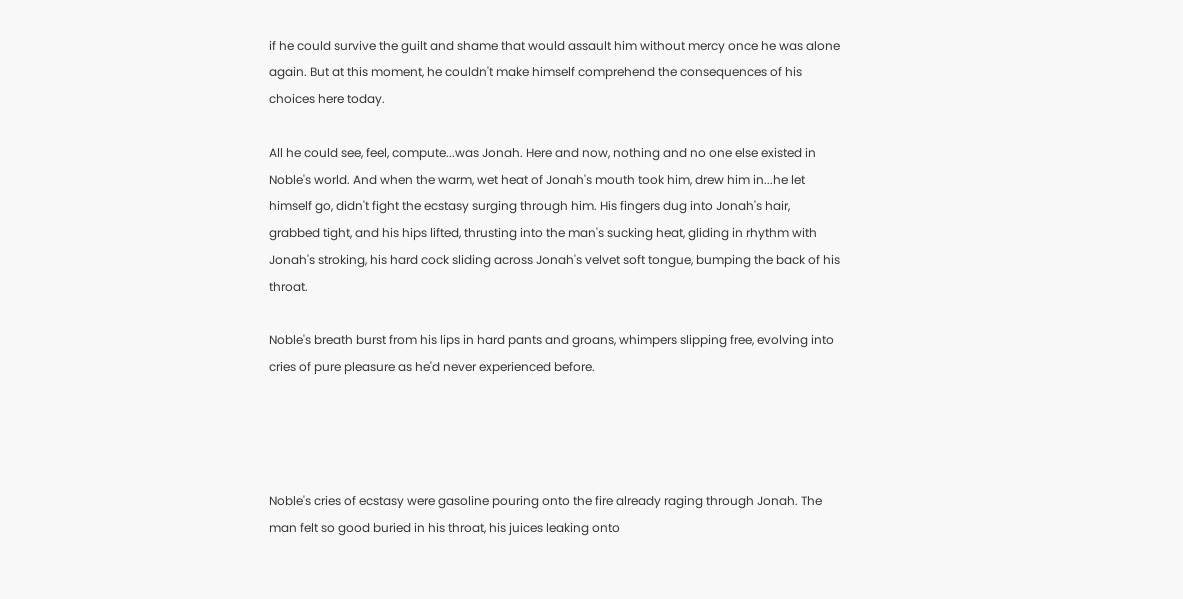if he could survive the guilt and shame that would assault him without mercy once he was alone again. But at this moment, he couldn't make himself comprehend the consequences of his choices here today.

All he could see, feel, compute...was Jonah. Here and now, nothing and no one else existed in Noble's world. And when the warm, wet heat of Jonah's mouth took him, drew him in...he let himself go, didn't fight the ecstasy surging through him. His fingers dug into Jonah's hair, grabbed tight, and his hips lifted, thrusting into the man's sucking heat, gliding in rhythm with Jonah's stroking, his hard cock sliding across Jonah's velvet soft tongue, bumping the back of his throat.

Noble's breath burst from his lips in hard pants and groans, whimpers slipping free, evolving into cries of pure pleasure as he'd never experienced before.




Noble's cries of ecstasy were gasoline pouring onto the fire already raging through Jonah. The man felt so good buried in his throat, his juices leaking onto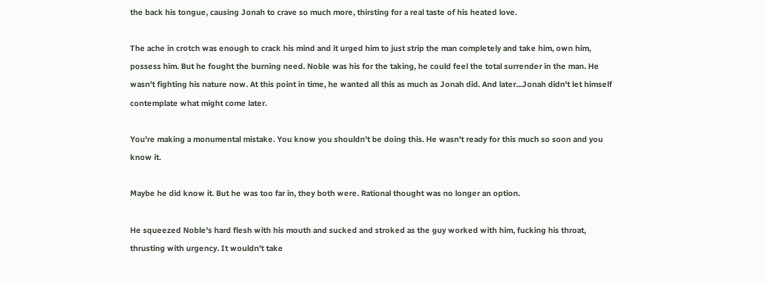the back his tongue, causing Jonah to crave so much more, thirsting for a real taste of his heated love.

The ache in crotch was enough to crack his mind and it urged him to just strip the man completely and take him, own him, possess him. But he fought the burning need. Noble was his for the taking, he could feel the total surrender in the man. He wasn't fighting his nature now. At this point in time, he wanted all this as much as Jonah did. And later...Jonah didn't let himself contemplate what might come later.

You're making a monumental mistake. You know you shouldn't be doing this. He wasn't ready for this much so soon and you know it.

Maybe he did know it. But he was too far in, they both were. Rational thought was no longer an option.

He squeezed Noble's hard flesh with his mouth and sucked and stroked as the guy worked with him, fucking his throat, thrusting with urgency. It wouldn't take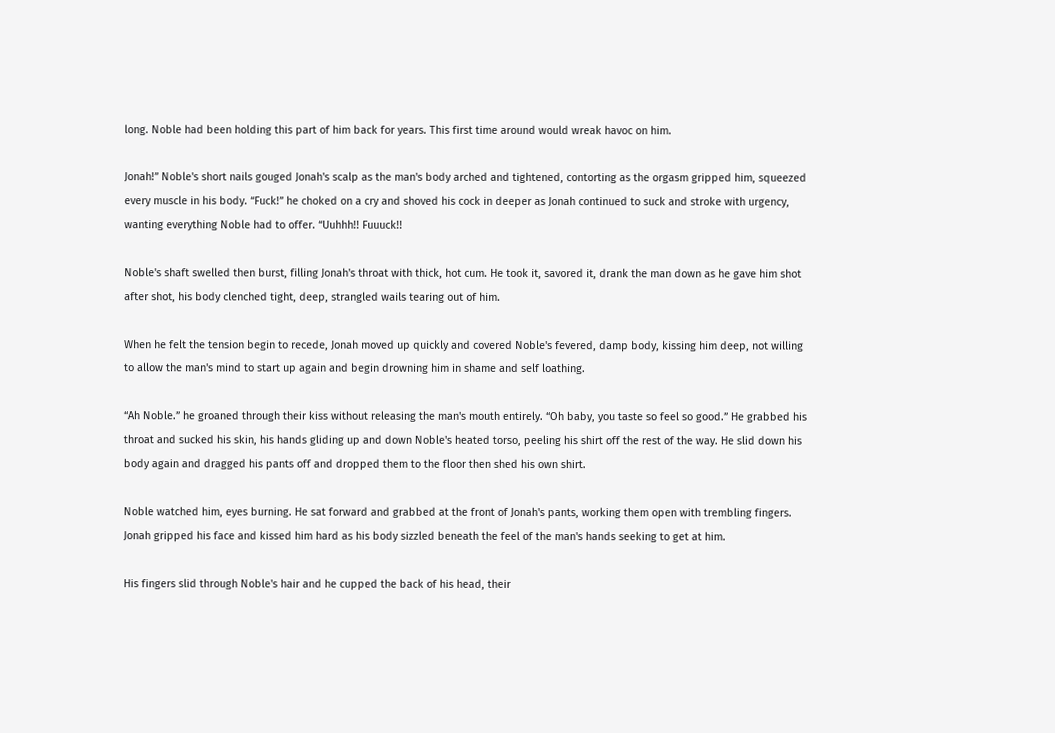long. Noble had been holding this part of him back for years. This first time around would wreak havoc on him.

Jonah!” Noble's short nails gouged Jonah's scalp as the man's body arched and tightened, contorting as the orgasm gripped him, squeezed every muscle in his body. “Fuck!” he choked on a cry and shoved his cock in deeper as Jonah continued to suck and stroke with urgency, wanting everything Noble had to offer. “Uuhhh!! Fuuuck!!

Noble's shaft swelled then burst, filling Jonah's throat with thick, hot cum. He took it, savored it, drank the man down as he gave him shot after shot, his body clenched tight, deep, strangled wails tearing out of him.

When he felt the tension begin to recede, Jonah moved up quickly and covered Noble's fevered, damp body, kissing him deep, not willing to allow the man's mind to start up again and begin drowning him in shame and self loathing.

“Ah Noble.” he groaned through their kiss without releasing the man's mouth entirely. “Oh baby, you taste so feel so good.” He grabbed his throat and sucked his skin, his hands gliding up and down Noble's heated torso, peeling his shirt off the rest of the way. He slid down his body again and dragged his pants off and dropped them to the floor then shed his own shirt.

Noble watched him, eyes burning. He sat forward and grabbed at the front of Jonah's pants, working them open with trembling fingers. Jonah gripped his face and kissed him hard as his body sizzled beneath the feel of the man's hands seeking to get at him.

His fingers slid through Noble's hair and he cupped the back of his head, their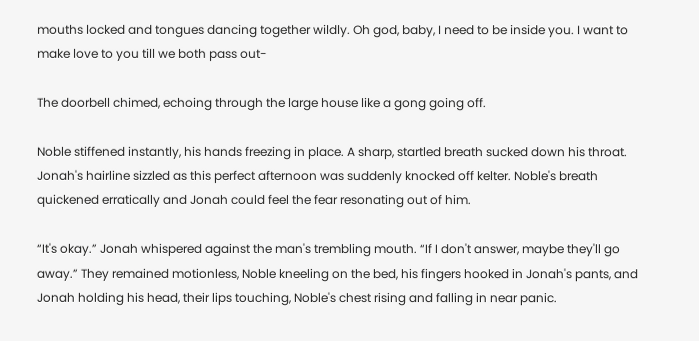mouths locked and tongues dancing together wildly. Oh god, baby, I need to be inside you. I want to make love to you till we both pass out-

The doorbell chimed, echoing through the large house like a gong going off.

Noble stiffened instantly, his hands freezing in place. A sharp, startled breath sucked down his throat. Jonah's hairline sizzled as this perfect afternoon was suddenly knocked off kelter. Noble's breath quickened erratically and Jonah could feel the fear resonating out of him.

“It's okay.” Jonah whispered against the man's trembling mouth. “If I don't answer, maybe they'll go away.” They remained motionless, Noble kneeling on the bed, his fingers hooked in Jonah's pants, and Jonah holding his head, their lips touching, Noble's chest rising and falling in near panic.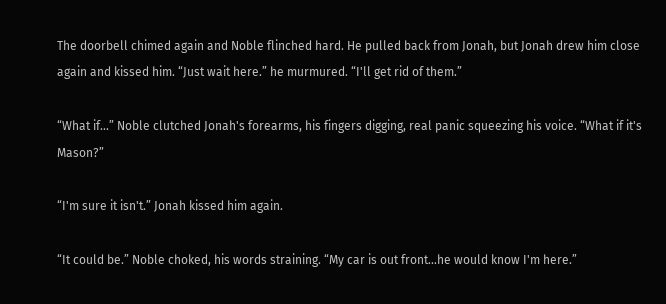The doorbell chimed again and Noble flinched hard. He pulled back from Jonah, but Jonah drew him close again and kissed him. “Just wait here.” he murmured. “I'll get rid of them.”

“What if...” Noble clutched Jonah's forearms, his fingers digging, real panic squeezing his voice. “What if it's Mason?”

“I'm sure it isn't.” Jonah kissed him again.

“It could be.” Noble choked, his words straining. “My car is out front...he would know I'm here.”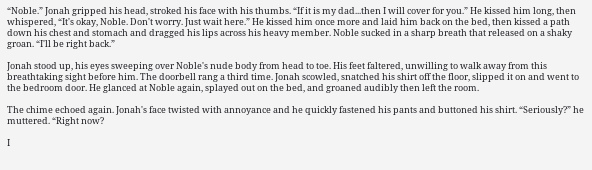“Noble.” Jonah gripped his head, stroked his face with his thumbs. “If it is my dad...then I will cover for you.” He kissed him long, then whispered, “It's okay, Noble. Don't worry. Just wait here.” He kissed him once more and laid him back on the bed, then kissed a path down his chest and stomach and dragged his lips across his heavy member. Noble sucked in a sharp breath that released on a shaky groan. “I'll be right back.”

Jonah stood up, his eyes sweeping over Noble's nude body from head to toe. His feet faltered, unwilling to walk away from this breathtaking sight before him. The doorbell rang a third time. Jonah scowled, snatched his shirt off the floor, slipped it on and went to the bedroom door. He glanced at Noble again, splayed out on the bed, and groaned audibly then left the room.

The chime echoed again. Jonah's face twisted with annoyance and he quickly fastened his pants and buttoned his shirt. “Seriously?” he muttered. “Right now?

I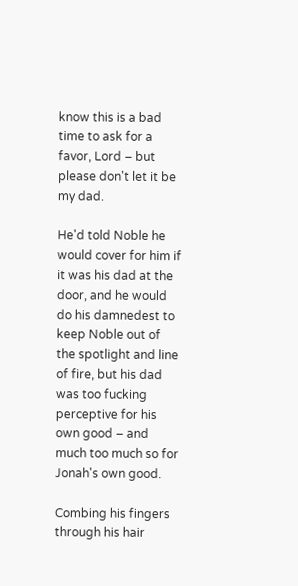know this is a bad time to ask for a favor, Lord – but please don't let it be my dad.

He'd told Noble he would cover for him if it was his dad at the door, and he would do his damnedest to keep Noble out of the spotlight and line of fire, but his dad was too fucking perceptive for his own good – and much too much so for Jonah's own good.

Combing his fingers through his hair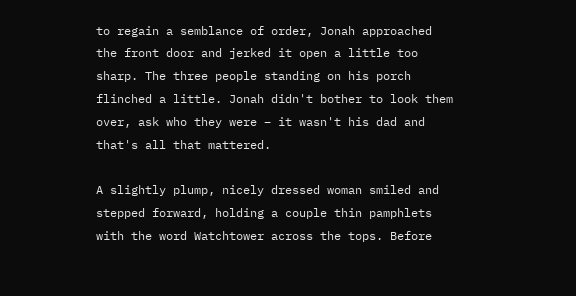to regain a semblance of order, Jonah approached the front door and jerked it open a little too sharp. The three people standing on his porch flinched a little. Jonah didn't bother to look them over, ask who they were – it wasn't his dad and that's all that mattered.

A slightly plump, nicely dressed woman smiled and stepped forward, holding a couple thin pamphlets with the word Watchtower across the tops. Before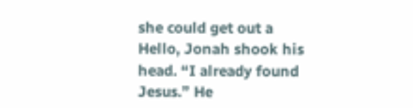she could get out a Hello, Jonah shook his head. “I already found Jesus.” He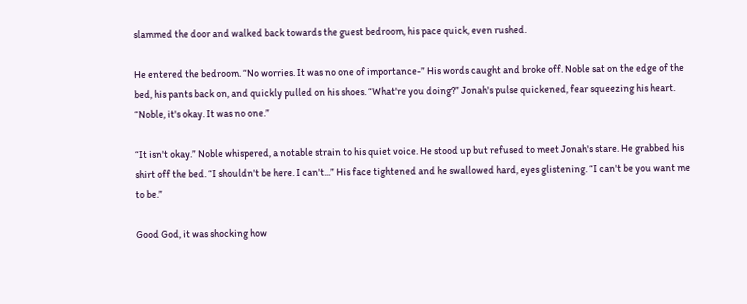slammed the door and walked back towards the guest bedroom, his pace quick, even rushed.

He entered the bedroom. “No worries. It was no one of importance-” His words caught and broke off. Noble sat on the edge of the bed, his pants back on, and quickly pulled on his shoes. “What're you doing?” Jonah's pulse quickened, fear squeezing his heart. “Noble, it's okay. It was no one.”

“It isn't okay.” Noble whispered, a notable strain to his quiet voice. He stood up but refused to meet Jonah's stare. He grabbed his shirt off the bed. “I shouldn't be here. I can't...” His face tightened and he swallowed hard, eyes glistening. “I can't be you want me to be.”

Good God, it was shocking how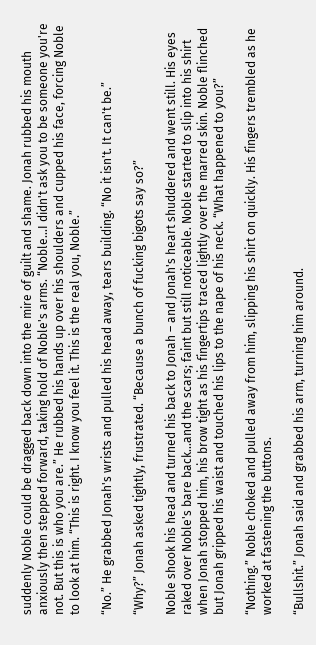suddenly Noble could be dragged back down into the mire of guilt and shame. Jonah rubbed his mouth anxiously then stepped forward, taking hold of Noble's arms. “Noble...I didn't ask you to be someone you're not. But this is who you are.” He rubbed his hands up over his shoulders and cupped his face, forcing Noble to look at him. “This is right. I know you feel it. This is the real you, Noble.”

“No.” He grabbed Jonah's wrists and pulled his head away, tears building. “No it isn't. It can't be.”

“Why?” Jonah asked tightly, frustrated. “Because a bunch of fucking bigots say so?”

Noble shook his head and turned his back to Jonah – and Jonah's heart shuddered and went still. His eyes raked over Noble's bare back...and the scars; faint but still noticeable. Noble started to slip into his shirt when Jonah stopped him, his brow tight as his fingertips traced lightly over the marred skin. Noble flinched but Jonah gripped his waist and touched his lips to the nape of his neck. “What happened to you?”

“Nothing.” Noble choked and pulled away from him, slipping his shirt on quickly. His fingers trembled as he worked at fastening the buttons.

“Bullshit.” Jonah said and grabbed his arm, turning him around.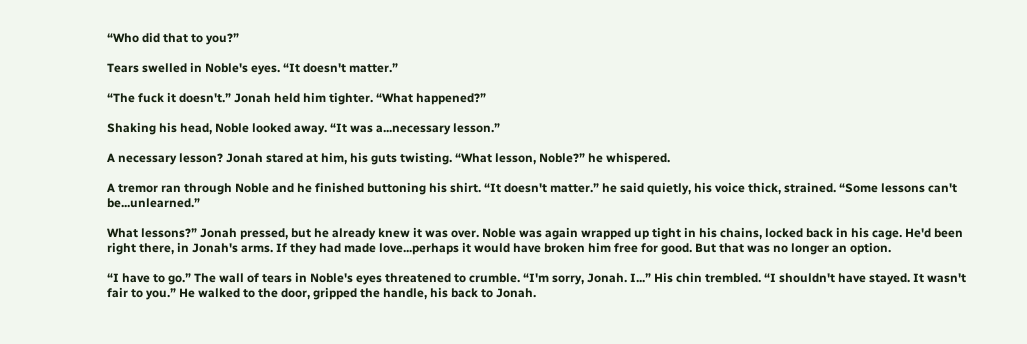“Who did that to you?”

Tears swelled in Noble's eyes. “It doesn't matter.”

“The fuck it doesn't.” Jonah held him tighter. “What happened?”

Shaking his head, Noble looked away. “It was a...necessary lesson.”

A necessary lesson? Jonah stared at him, his guts twisting. “What lesson, Noble?” he whispered.

A tremor ran through Noble and he finished buttoning his shirt. “It doesn't matter.” he said quietly, his voice thick, strained. “Some lessons can't be...unlearned.”

What lessons?” Jonah pressed, but he already knew it was over. Noble was again wrapped up tight in his chains, locked back in his cage. He'd been right there, in Jonah's arms. If they had made love...perhaps it would have broken him free for good. But that was no longer an option.

“I have to go.” The wall of tears in Noble's eyes threatened to crumble. “I'm sorry, Jonah. I...” His chin trembled. “I shouldn't have stayed. It wasn't fair to you.” He walked to the door, gripped the handle, his back to Jonah.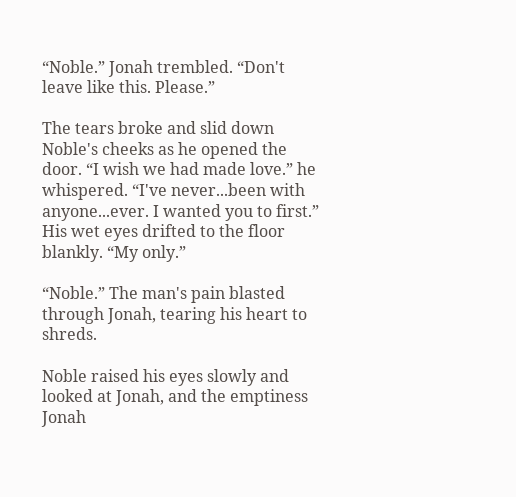“Noble.” Jonah trembled. “Don't leave like this. Please.”

The tears broke and slid down Noble's cheeks as he opened the door. “I wish we had made love.” he whispered. “I've never...been with anyone...ever. I wanted you to first.” His wet eyes drifted to the floor blankly. “My only.”

“Noble.” The man's pain blasted through Jonah, tearing his heart to shreds.

Noble raised his eyes slowly and looked at Jonah, and the emptiness Jonah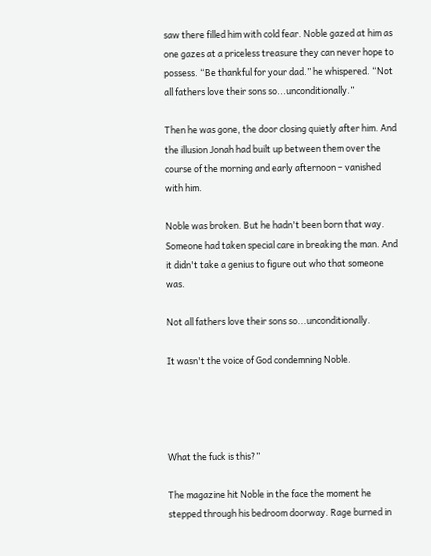saw there filled him with cold fear. Noble gazed at him as one gazes at a priceless treasure they can never hope to possess. “Be thankful for your dad.” he whispered. “Not all fathers love their sons so...unconditionally.”

Then he was gone, the door closing quietly after him. And the illusion Jonah had built up between them over the course of the morning and early afternoon – vanished with him.

Noble was broken. But he hadn't been born that way. Someone had taken special care in breaking the man. And it didn't take a genius to figure out who that someone was.

Not all fathers love their sons so...unconditionally.

It wasn't the voice of God condemning Noble.




What the fuck is this?”

The magazine hit Noble in the face the moment he stepped through his bedroom doorway. Rage burned in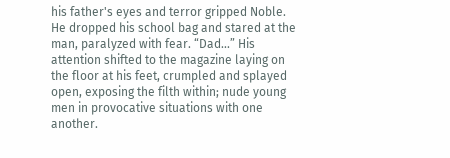his father's eyes and terror gripped Noble. He dropped his school bag and stared at the man, paralyzed with fear. “Dad...” His attention shifted to the magazine laying on the floor at his feet, crumpled and splayed open, exposing the filth within; nude young men in provocative situations with one another.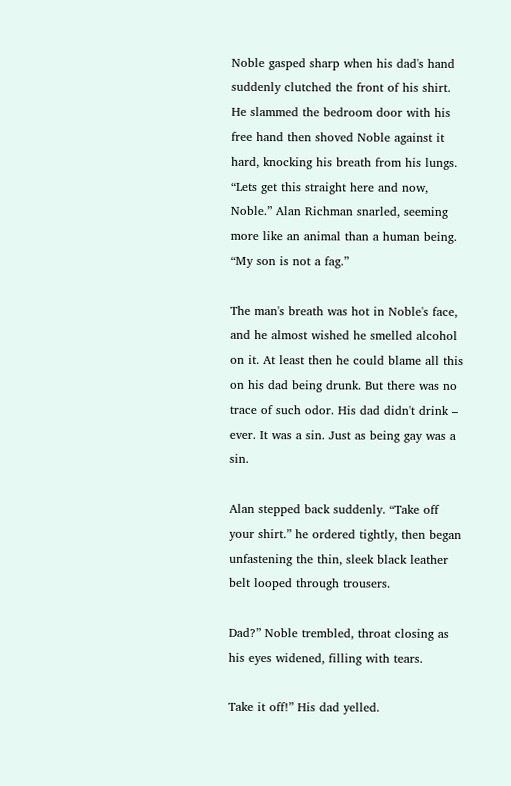Noble gasped sharp when his dad's hand suddenly clutched the front of his shirt. He slammed the bedroom door with his free hand then shoved Noble against it hard, knocking his breath from his lungs. “Lets get this straight here and now, Noble.” Alan Richman snarled, seeming more like an animal than a human being. “My son is not a fag.”

The man's breath was hot in Noble's face, and he almost wished he smelled alcohol on it. At least then he could blame all this on his dad being drunk. But there was no trace of such odor. His dad didn't drink – ever. It was a sin. Just as being gay was a sin.

Alan stepped back suddenly. “Take off your shirt.” he ordered tightly, then began unfastening the thin, sleek black leather belt looped through trousers.

Dad?” Noble trembled, throat closing as his eyes widened, filling with tears.

Take it off!” His dad yelled.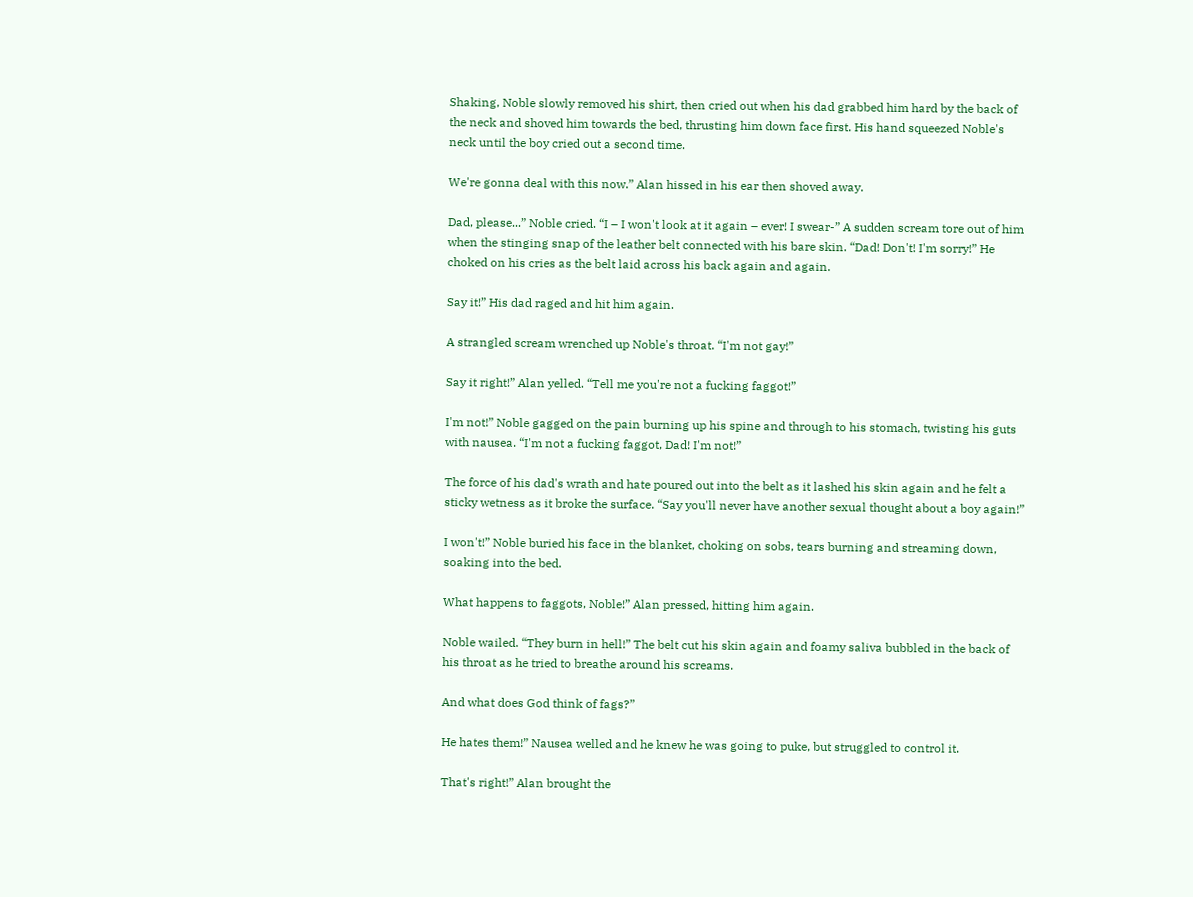Shaking, Noble slowly removed his shirt, then cried out when his dad grabbed him hard by the back of the neck and shoved him towards the bed, thrusting him down face first. His hand squeezed Noble's neck until the boy cried out a second time.

We're gonna deal with this now.” Alan hissed in his ear then shoved away.

Dad, please...” Noble cried. “I – I won't look at it again – ever! I swear-” A sudden scream tore out of him when the stinging snap of the leather belt connected with his bare skin. “Dad! Don't! I'm sorry!” He choked on his cries as the belt laid across his back again and again.

Say it!” His dad raged and hit him again.

A strangled scream wrenched up Noble's throat. “I'm not gay!”

Say it right!” Alan yelled. “Tell me you're not a fucking faggot!”

I'm not!” Noble gagged on the pain burning up his spine and through to his stomach, twisting his guts with nausea. “I'm not a fucking faggot, Dad! I'm not!”

The force of his dad's wrath and hate poured out into the belt as it lashed his skin again and he felt a sticky wetness as it broke the surface. “Say you'll never have another sexual thought about a boy again!”

I won't!” Noble buried his face in the blanket, choking on sobs, tears burning and streaming down, soaking into the bed.

What happens to faggots, Noble!” Alan pressed, hitting him again.

Noble wailed. “They burn in hell!” The belt cut his skin again and foamy saliva bubbled in the back of his throat as he tried to breathe around his screams.

And what does God think of fags?”

He hates them!” Nausea welled and he knew he was going to puke, but struggled to control it.

That's right!” Alan brought the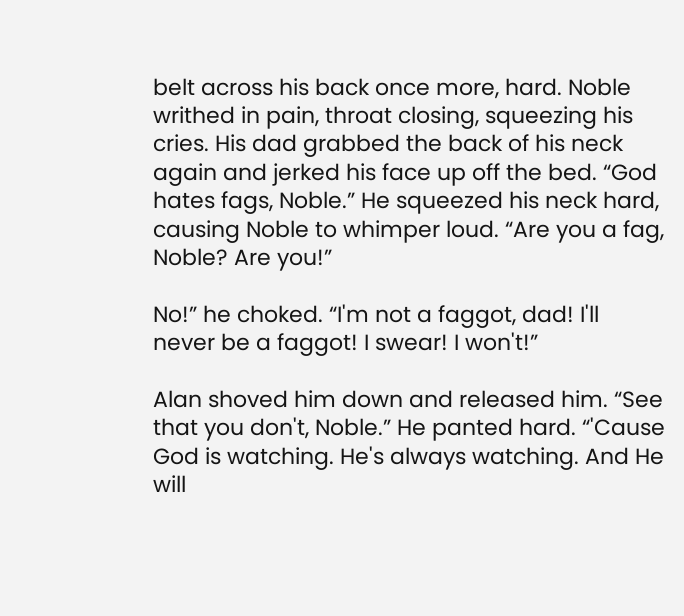belt across his back once more, hard. Noble writhed in pain, throat closing, squeezing his cries. His dad grabbed the back of his neck again and jerked his face up off the bed. “God hates fags, Noble.” He squeezed his neck hard, causing Noble to whimper loud. “Are you a fag, Noble? Are you!”

No!” he choked. “I'm not a faggot, dad! I'll never be a faggot! I swear! I won't!”

Alan shoved him down and released him. “See that you don't, Noble.” He panted hard. “'Cause God is watching. He's always watching. And He will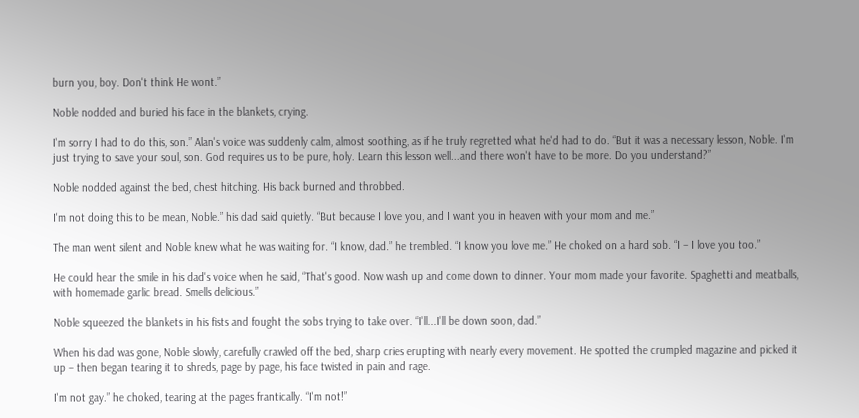burn you, boy. Don't think He wont.”

Noble nodded and buried his face in the blankets, crying.

I'm sorry I had to do this, son.” Alan's voice was suddenly calm, almost soothing, as if he truly regretted what he'd had to do. “But it was a necessary lesson, Noble. I'm just trying to save your soul, son. God requires us to be pure, holy. Learn this lesson well...and there won't have to be more. Do you understand?”

Noble nodded against the bed, chest hitching. His back burned and throbbed.

I'm not doing this to be mean, Noble.” his dad said quietly. “But because I love you, and I want you in heaven with your mom and me.”

The man went silent and Noble knew what he was waiting for. “I know, dad.” he trembled. “I know you love me.” He choked on a hard sob. “I – I love you too.”

He could hear the smile in his dad's voice when he said, “That's good. Now wash up and come down to dinner. Your mom made your favorite. Spaghetti and meatballs, with homemade garlic bread. Smells delicious.”

Noble squeezed the blankets in his fists and fought the sobs trying to take over. “I'll...I'll be down soon, dad.”

When his dad was gone, Noble slowly, carefully crawled off the bed, sharp cries erupting with nearly every movement. He spotted the crumpled magazine and picked it up – then began tearing it to shreds, page by page, his face twisted in pain and rage.

I'm not gay.” he choked, tearing at the pages frantically. “I'm not!”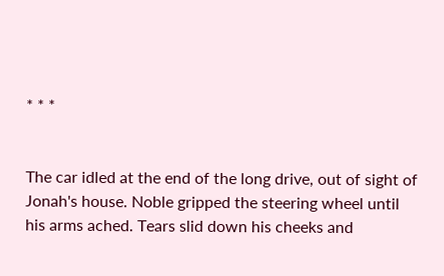* * *


The car idled at the end of the long drive, out of sight of Jonah's house. Noble gripped the steering wheel until his arms ached. Tears slid down his cheeks and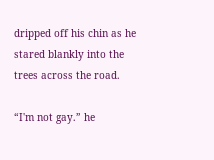dripped off his chin as he stared blankly into the trees across the road.

“I'm not gay.” he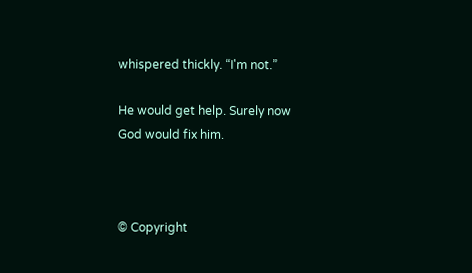whispered thickly. “I'm not.”

He would get help. Surely now God would fix him.



© Copyright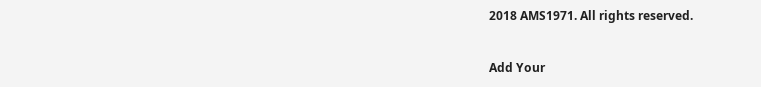2018 AMS1971. All rights reserved.


Add Your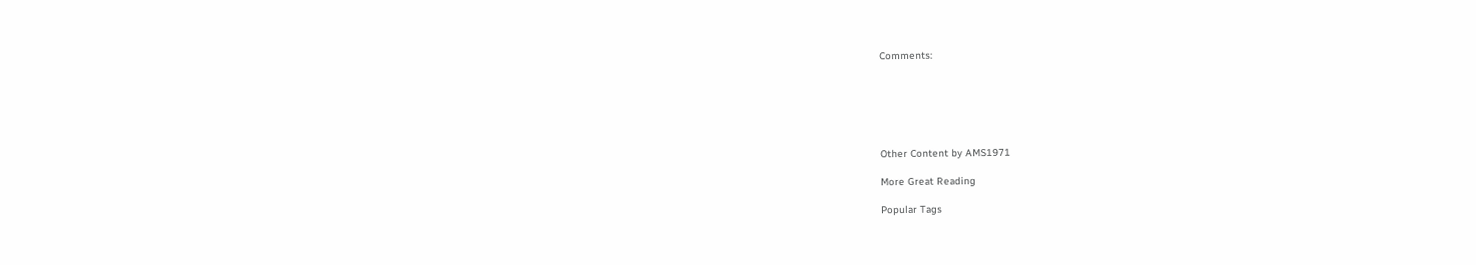Comments:






Other Content by AMS1971

More Great Reading

Popular Tags